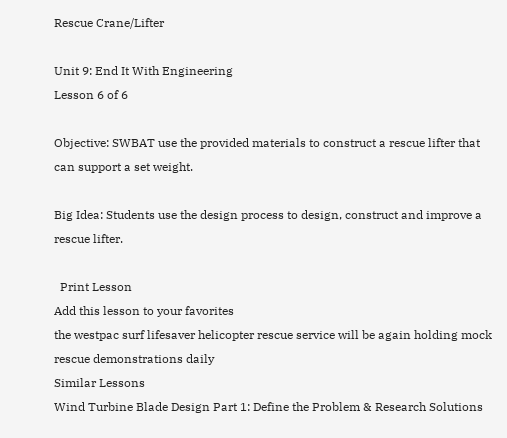Rescue Crane/Lifter

Unit 9: End It With Engineering
Lesson 6 of 6

Objective: SWBAT use the provided materials to construct a rescue lifter that can support a set weight.

Big Idea: Students use the design process to design, construct and improve a rescue lifter.

  Print Lesson
Add this lesson to your favorites
the westpac surf lifesaver helicopter rescue service will be again holding mock rescue demonstrations daily
Similar Lessons
Wind Turbine Blade Design Part 1: Define the Problem & Research Solutions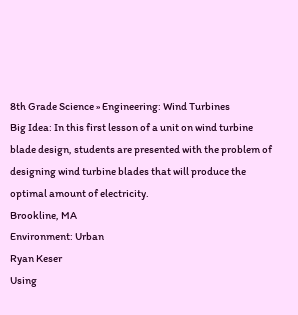8th Grade Science » Engineering: Wind Turbines
Big Idea: In this first lesson of a unit on wind turbine blade design, students are presented with the problem of designing wind turbine blades that will produce the optimal amount of electricity.
Brookline, MA
Environment: Urban
Ryan Keser
Using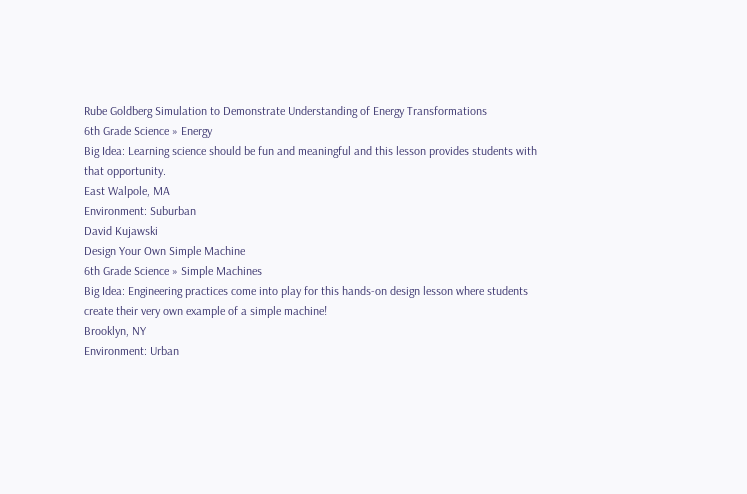Rube Goldberg Simulation to Demonstrate Understanding of Energy Transformations
6th Grade Science » Energy
Big Idea: Learning science should be fun and meaningful and this lesson provides students with that opportunity.
East Walpole, MA
Environment: Suburban
David Kujawski
Design Your Own Simple Machine
6th Grade Science » Simple Machines
Big Idea: Engineering practices come into play for this hands-on design lesson where students create their very own example of a simple machine!
Brooklyn, NY
Environment: Urban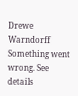Drewe Warndorff
Something went wrong. See details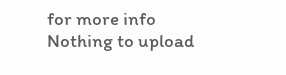for more info
Nothing to upload